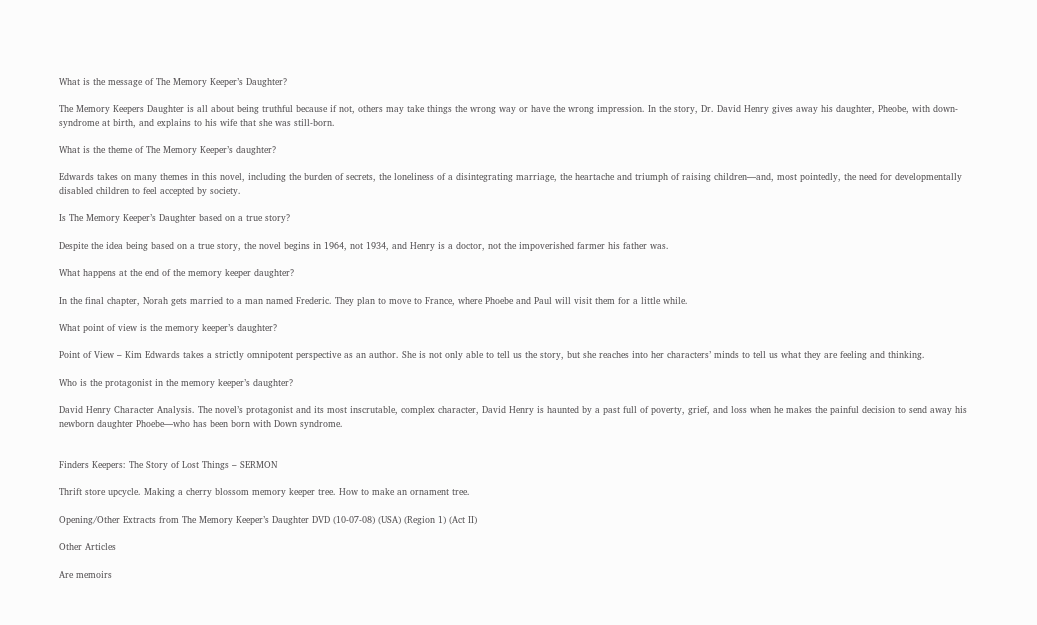What is the message of The Memory Keeper’s Daughter?

The Memory Keepers Daughter is all about being truthful because if not, others may take things the wrong way or have the wrong impression. In the story, Dr. David Henry gives away his daughter, Pheobe, with down-syndrome at birth, and explains to his wife that she was still-born.

What is the theme of The Memory Keeper’s daughter?

Edwards takes on many themes in this novel, including the burden of secrets, the loneliness of a disintegrating marriage, the heartache and triumph of raising children—and, most pointedly, the need for developmentally disabled children to feel accepted by society.

Is The Memory Keeper’s Daughter based on a true story?

Despite the idea being based on a true story, the novel begins in 1964, not 1934, and Henry is a doctor, not the impoverished farmer his father was.

What happens at the end of the memory keeper daughter?

In the final chapter, Norah gets married to a man named Frederic. They plan to move to France, where Phoebe and Paul will visit them for a little while.

What point of view is the memory keeper’s daughter?

Point of View – Kim Edwards takes a strictly omnipotent perspective as an author. She is not only able to tell us the story, but she reaches into her characters’ minds to tell us what they are feeling and thinking.

Who is the protagonist in the memory keeper’s daughter?

David Henry Character Analysis. The novel’s protagonist and its most inscrutable, complex character, David Henry is haunted by a past full of poverty, grief, and loss when he makes the painful decision to send away his newborn daughter Phoebe—who has been born with Down syndrome.


Finders Keepers: The Story of Lost Things – SERMON

Thrift store upcycle. Making a cherry blossom memory keeper tree. How to make an ornament tree.

Opening/Other Extracts from The Memory Keeper’s Daughter DVD (10-07-08) (USA) (Region 1) (Act II)

Other Articles

Are memoirs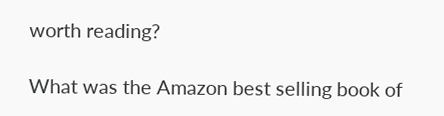worth reading?

What was the Amazon best selling book of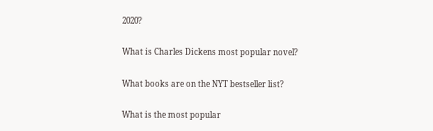2020?

What is Charles Dickens most popular novel?

What books are on the NYT bestseller list?

What is the most popular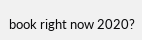book right now 2020?